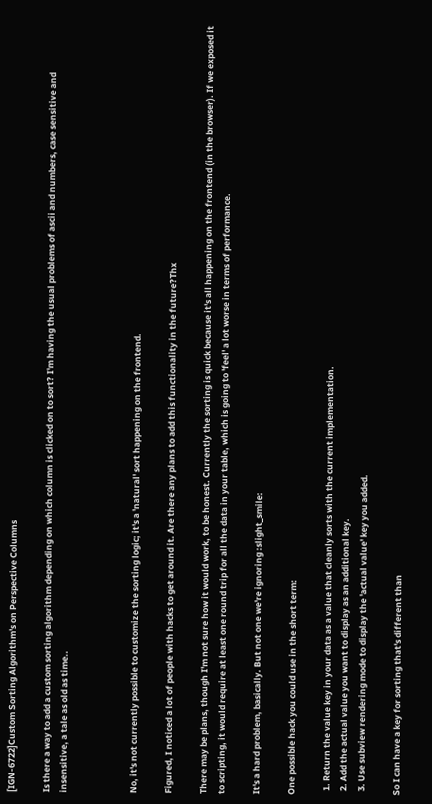[IGN-6722]Custom Sorting Algorithm's on Perspective Columns

Is there a way to add a custom sorting algorithm depending on which column is clicked on to sort? I'm having the usual problems of ascii and numbers, case sensitive and insensitive, a tale as old as time..



No, it's not currently possible to customize the sorting logic; it's a 'natural' sort happening on the frontend.

Figured, I noticed a lot of people with hacks to get around it. Are there any plans to add this functionality in the future?Thx

There may be plans, though I'm not sure how it would work, to be honest. Currently the sorting is quick because it's all happening on the frontend (in the browser). If we exposed it to scripting, it would require at least one round trip for all the data in your table, which is going to 'feel' a lot worse in terms of performance.

It's a hard problem, basically. But not one we're ignoring :slight_smile:

One possible hack you could use in the short term:

  1. Return the value key in your data as a value that cleanly sorts with the current implementation.
  2. Add the actual value you want to display as an additional key.
  3. Use subview rendering mode to display the 'actual value' key you added.

So I can have a key for sorting that's different than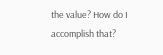the value? How do I accomplish that?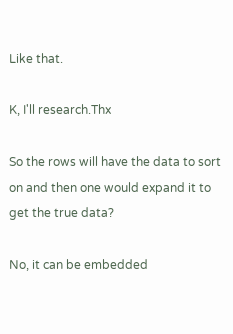Like that.

K, I'll research.Thx

So the rows will have the data to sort on and then one would expand it to get the true data?

No, it can be embedded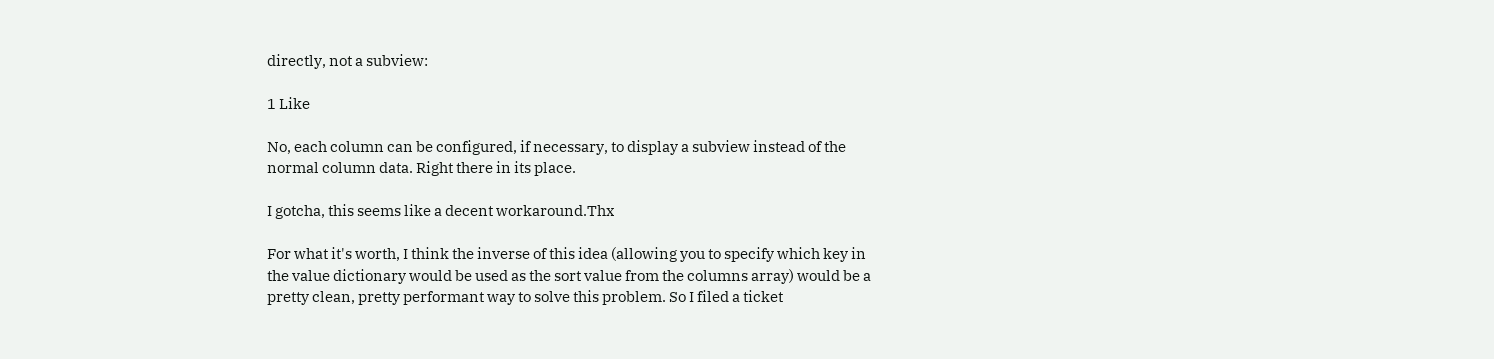directly, not a subview:

1 Like

No, each column can be configured, if necessary, to display a subview instead of the normal column data. Right there in its place.

I gotcha, this seems like a decent workaround.Thx

For what it's worth, I think the inverse of this idea (allowing you to specify which key in the value dictionary would be used as the sort value from the columns array) would be a pretty clean, pretty performant way to solve this problem. So I filed a ticket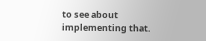to see about implementing that.